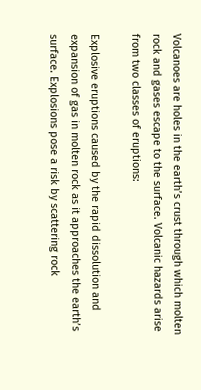Volcanoes are holes in the earth’s crust through which molten rock and gases escape to the surface. Volcanic hazards arise from two classes of eruptions:

Explosive eruptions caused by the rapid dissolution and expansion of gas in molten rock as it approaches the earth’s surface. Explosions pose a risk by scattering rock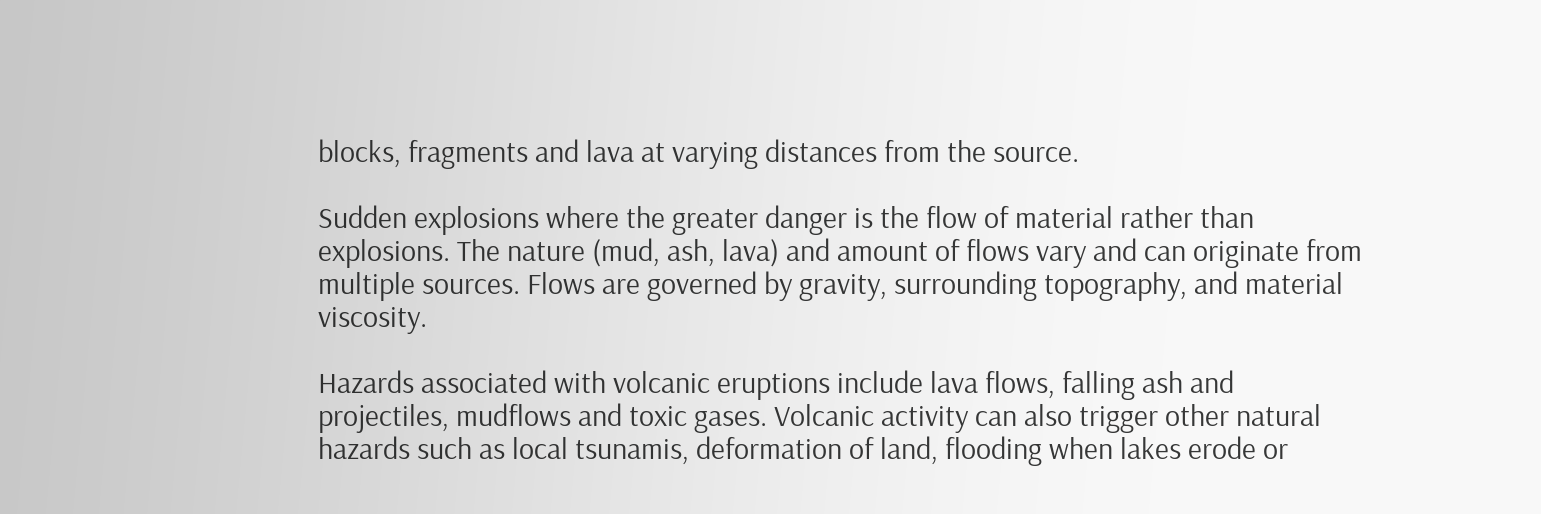blocks, fragments and lava at varying distances from the source.

Sudden explosions where the greater danger is the flow of material rather than explosions. The nature (mud, ash, lava) and amount of flows vary and can originate from multiple sources. Flows are governed by gravity, surrounding topography, and material viscosity.

Hazards associated with volcanic eruptions include lava flows, falling ash and projectiles, mudflows and toxic gases. Volcanic activity can also trigger other natural hazards such as local tsunamis, deformation of land, flooding when lakes erode or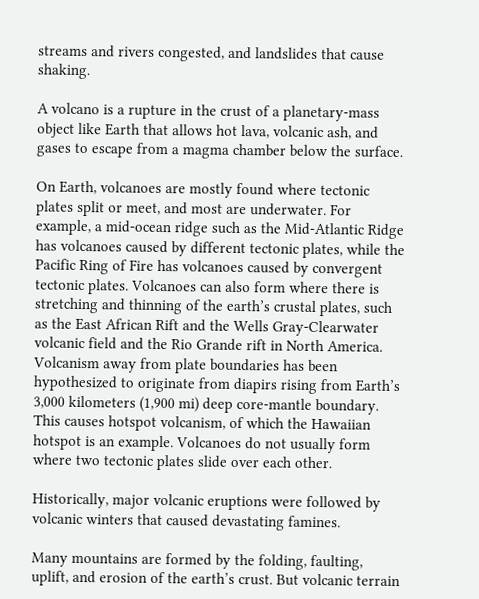streams and rivers congested, and landslides that cause shaking.

A volcano is a rupture in the crust of a planetary-mass object like Earth that allows hot lava, volcanic ash, and gases to escape from a magma chamber below the surface.

On Earth, volcanoes are mostly found where tectonic plates split or meet, and most are underwater. For example, a mid-ocean ridge such as the Mid-Atlantic Ridge has volcanoes caused by different tectonic plates, while the Pacific Ring of Fire has volcanoes caused by convergent tectonic plates. Volcanoes can also form where there is stretching and thinning of the earth’s crustal plates, such as the East African Rift and the Wells Gray-Clearwater volcanic field and the Rio Grande rift in North America. Volcanism away from plate boundaries has been hypothesized to originate from diapirs rising from Earth’s 3,000 kilometers (1,900 mi) deep core-mantle boundary. This causes hotspot volcanism, of which the Hawaiian hotspot is an example. Volcanoes do not usually form where two tectonic plates slide over each other.

Historically, major volcanic eruptions were followed by volcanic winters that caused devastating famines.

Many mountains are formed by the folding, faulting, uplift, and erosion of the earth’s crust. But volcanic terrain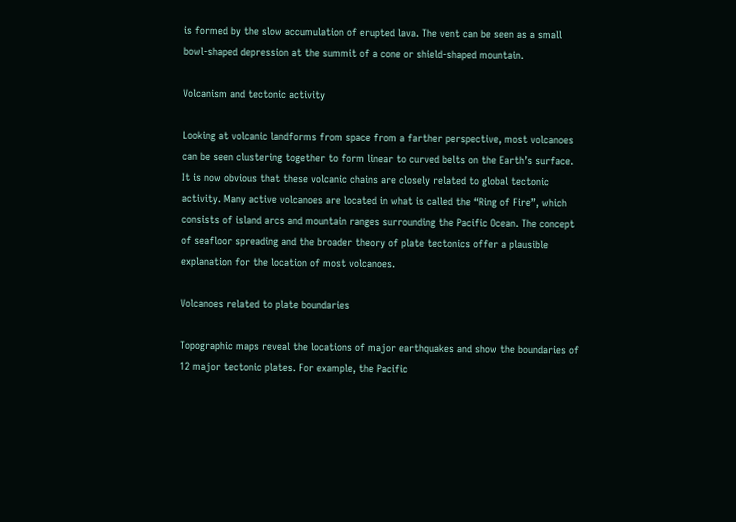is formed by the slow accumulation of erupted lava. The vent can be seen as a small bowl-shaped depression at the summit of a cone or shield-shaped mountain.

Volcanism and tectonic activity

Looking at volcanic landforms from space from a farther perspective, most volcanoes can be seen clustering together to form linear to curved belts on the Earth’s surface. It is now obvious that these volcanic chains are closely related to global tectonic activity. Many active volcanoes are located in what is called the “Ring of Fire”, which consists of island arcs and mountain ranges surrounding the Pacific Ocean. The concept of seafloor spreading and the broader theory of plate tectonics offer a plausible explanation for the location of most volcanoes.

Volcanoes related to plate boundaries

Topographic maps reveal the locations of major earthquakes and show the boundaries of 12 major tectonic plates. For example, the Pacific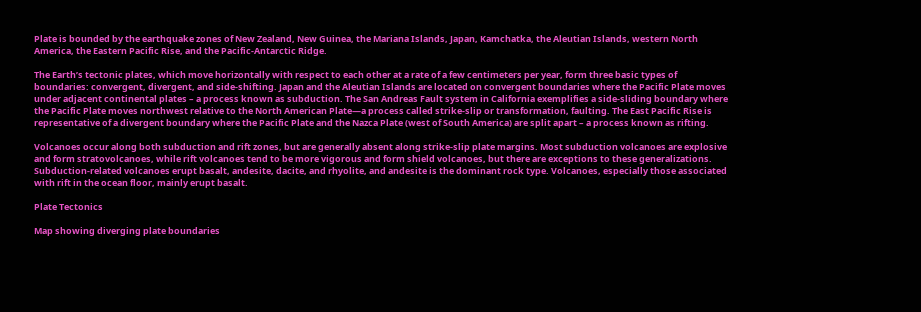Plate is bounded by the earthquake zones of New Zealand, New Guinea, the Mariana Islands, Japan, Kamchatka, the Aleutian Islands, western North America, the Eastern Pacific Rise, and the Pacific-Antarctic Ridge.

The Earth’s tectonic plates, which move horizontally with respect to each other at a rate of a few centimeters per year, form three basic types of boundaries: convergent, divergent, and side-shifting. Japan and the Aleutian Islands are located on convergent boundaries where the Pacific Plate moves under adjacent continental plates – a process known as subduction. The San Andreas Fault system in California exemplifies a side-sliding boundary where the Pacific Plate moves northwest relative to the North American Plate—a process called strike-slip or transformation, faulting. The East Pacific Rise is representative of a divergent boundary where the Pacific Plate and the Nazca Plate (west of South America) are split apart – a process known as rifting.

Volcanoes occur along both subduction and rift zones, but are generally absent along strike-slip plate margins. Most subduction volcanoes are explosive and form stratovolcanoes, while rift volcanoes tend to be more vigorous and form shield volcanoes, but there are exceptions to these generalizations. Subduction-related volcanoes erupt basalt, andesite, dacite, and rhyolite, and andesite is the dominant rock type. Volcanoes, especially those associated with rift in the ocean floor, mainly erupt basalt.

Plate Tectonics

Map showing diverging plate boundaries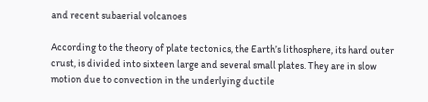and recent subaerial volcanoes

According to the theory of plate tectonics, the Earth’s lithosphere, its hard outer crust, is divided into sixteen large and several small plates. They are in slow motion due to convection in the underlying ductile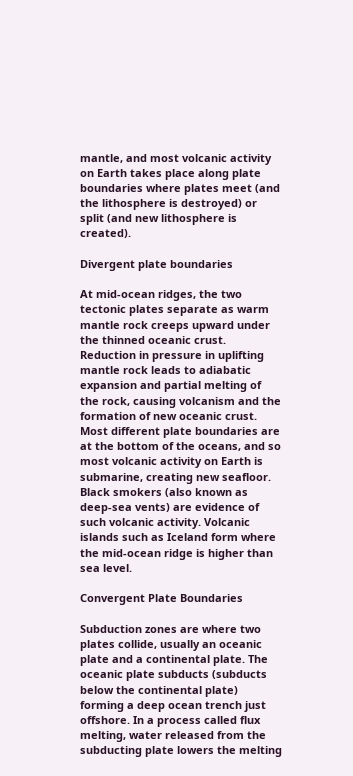mantle, and most volcanic activity on Earth takes place along plate boundaries where plates meet (and the lithosphere is destroyed) or split (and new lithosphere is created).

Divergent plate boundaries

At mid-ocean ridges, the two tectonic plates separate as warm mantle rock creeps upward under the thinned oceanic crust. Reduction in pressure in uplifting mantle rock leads to adiabatic expansion and partial melting of the rock, causing volcanism and the formation of new oceanic crust. Most different plate boundaries are at the bottom of the oceans, and so most volcanic activity on Earth is submarine, creating new seafloor. Black smokers (also known as deep-sea vents) are evidence of such volcanic activity. Volcanic islands such as Iceland form where the mid-ocean ridge is higher than sea level.

Convergent Plate Boundaries

Subduction zones are where two plates collide, usually an oceanic plate and a continental plate. The oceanic plate subducts (subducts below the continental plate) forming a deep ocean trench just offshore. In a process called flux melting, water released from the subducting plate lowers the melting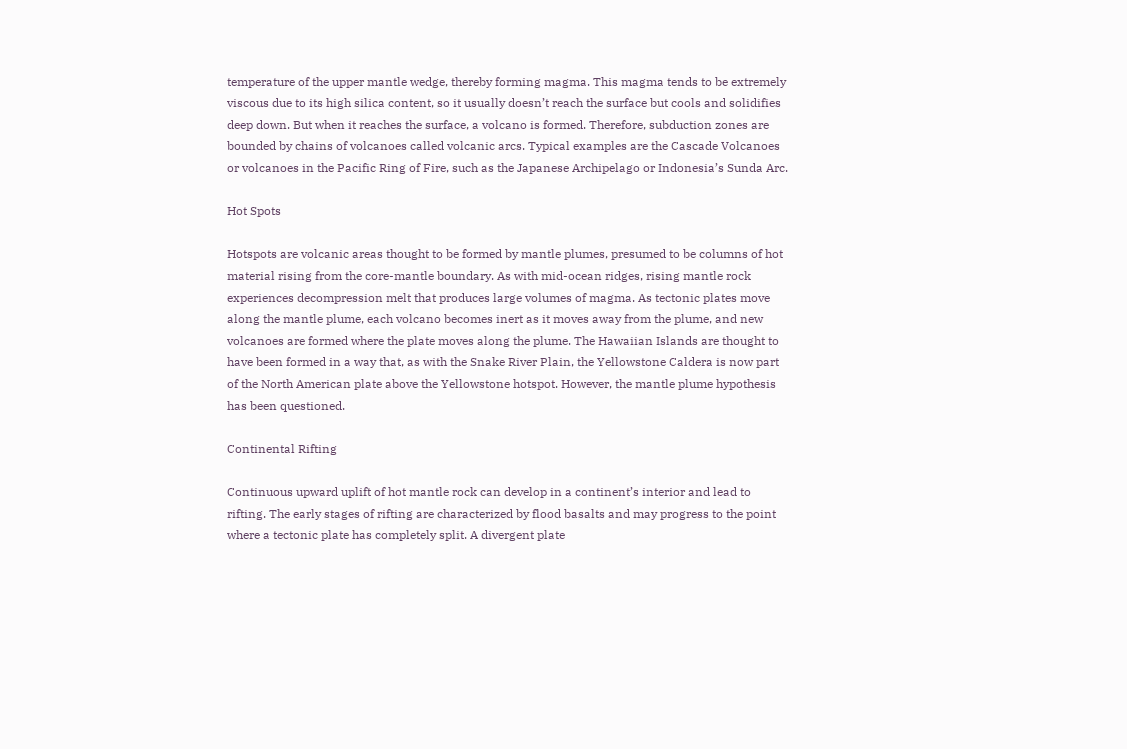temperature of the upper mantle wedge, thereby forming magma. This magma tends to be extremely viscous due to its high silica content, so it usually doesn’t reach the surface but cools and solidifies deep down. But when it reaches the surface, a volcano is formed. Therefore, subduction zones are bounded by chains of volcanoes called volcanic arcs. Typical examples are the Cascade Volcanoes or volcanoes in the Pacific Ring of Fire, such as the Japanese Archipelago or Indonesia’s Sunda Arc.

Hot Spots

Hotspots are volcanic areas thought to be formed by mantle plumes, presumed to be columns of hot material rising from the core-mantle boundary. As with mid-ocean ridges, rising mantle rock experiences decompression melt that produces large volumes of magma. As tectonic plates move along the mantle plume, each volcano becomes inert as it moves away from the plume, and new volcanoes are formed where the plate moves along the plume. The Hawaiian Islands are thought to have been formed in a way that, as with the Snake River Plain, the Yellowstone Caldera is now part of the North American plate above the Yellowstone hotspot. However, the mantle plume hypothesis has been questioned.

Continental Rifting

Continuous upward uplift of hot mantle rock can develop in a continent’s interior and lead to rifting. The early stages of rifting are characterized by flood basalts and may progress to the point where a tectonic plate has completely split. A divergent plate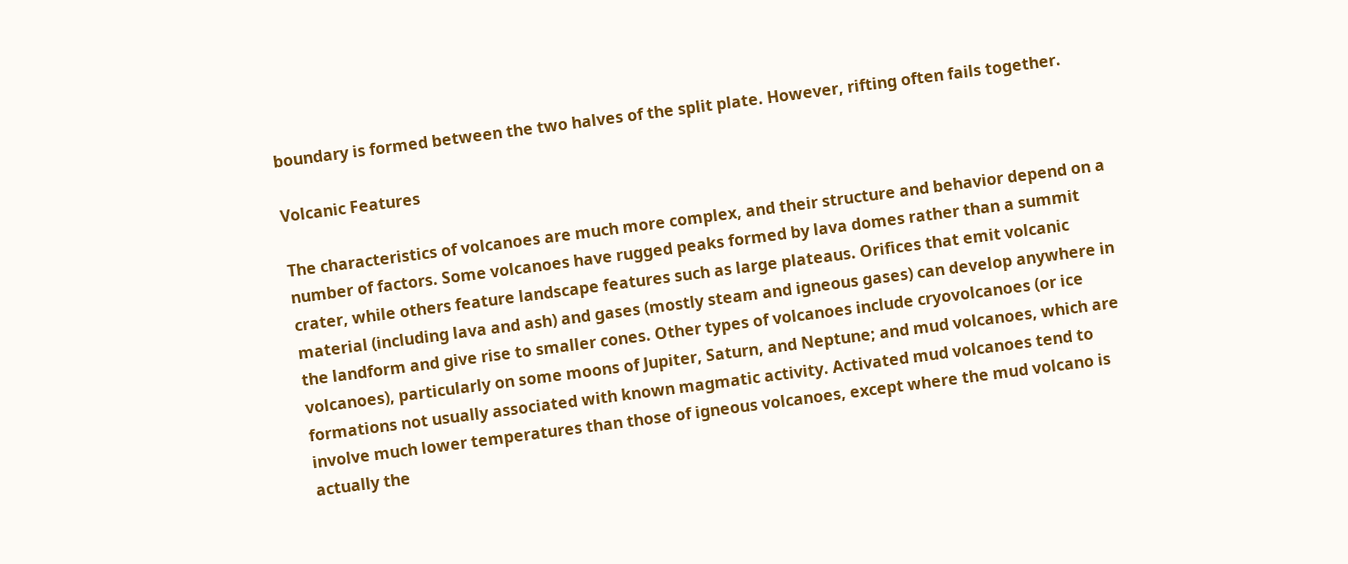boundary is formed between the two halves of the split plate. However, rifting often fails together.

Volcanic Features

The characteristics of volcanoes are much more complex, and their structure and behavior depend on a number of factors. Some volcanoes have rugged peaks formed by lava domes rather than a summit crater, while others feature landscape features such as large plateaus. Orifices that emit volcanic material (including lava and ash) and gases (mostly steam and igneous gases) can develop anywhere in the landform and give rise to smaller cones. Other types of volcanoes include cryovolcanoes (or ice volcanoes), particularly on some moons of Jupiter, Saturn, and Neptune; and mud volcanoes, which are formations not usually associated with known magmatic activity. Activated mud volcanoes tend to involve much lower temperatures than those of igneous volcanoes, except where the mud volcano is actually the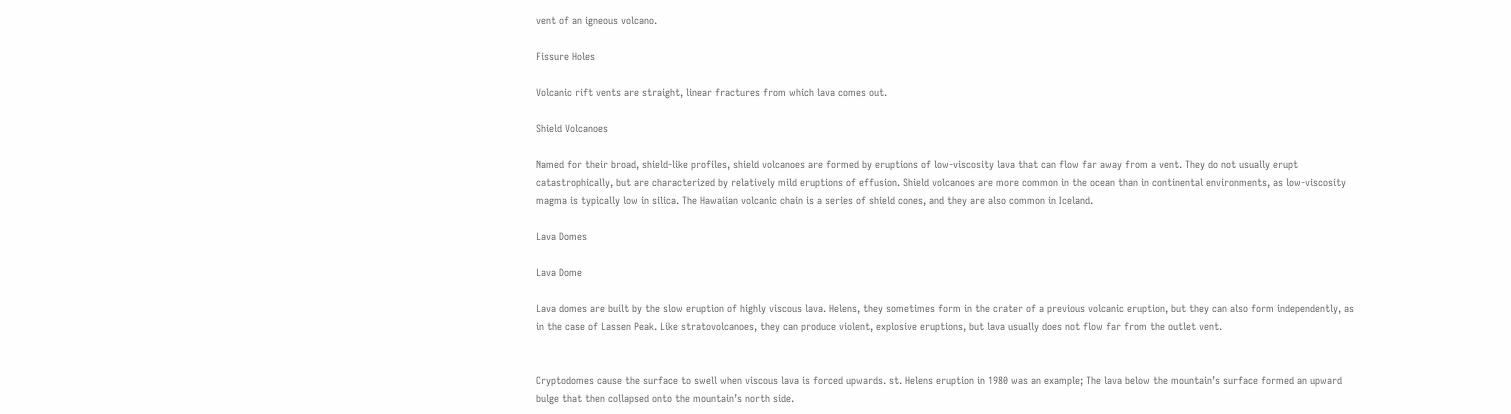vent of an igneous volcano.

Fissure Holes

Volcanic rift vents are straight, linear fractures from which lava comes out.

Shield Volcanoes

Named for their broad, shield-like profiles, shield volcanoes are formed by eruptions of low-viscosity lava that can flow far away from a vent. They do not usually erupt catastrophically, but are characterized by relatively mild eruptions of effusion. Shield volcanoes are more common in the ocean than in continental environments, as low-viscosity magma is typically low in silica. The Hawaiian volcanic chain is a series of shield cones, and they are also common in Iceland.

Lava Domes

Lava Dome

Lava domes are built by the slow eruption of highly viscous lava. Helens, they sometimes form in the crater of a previous volcanic eruption, but they can also form independently, as in the case of Lassen Peak. Like stratovolcanoes, they can produce violent, explosive eruptions, but lava usually does not flow far from the outlet vent.


Cryptodomes cause the surface to swell when viscous lava is forced upwards. st. Helens eruption in 1980 was an example; The lava below the mountain’s surface formed an upward bulge that then collapsed onto the mountain’s north side.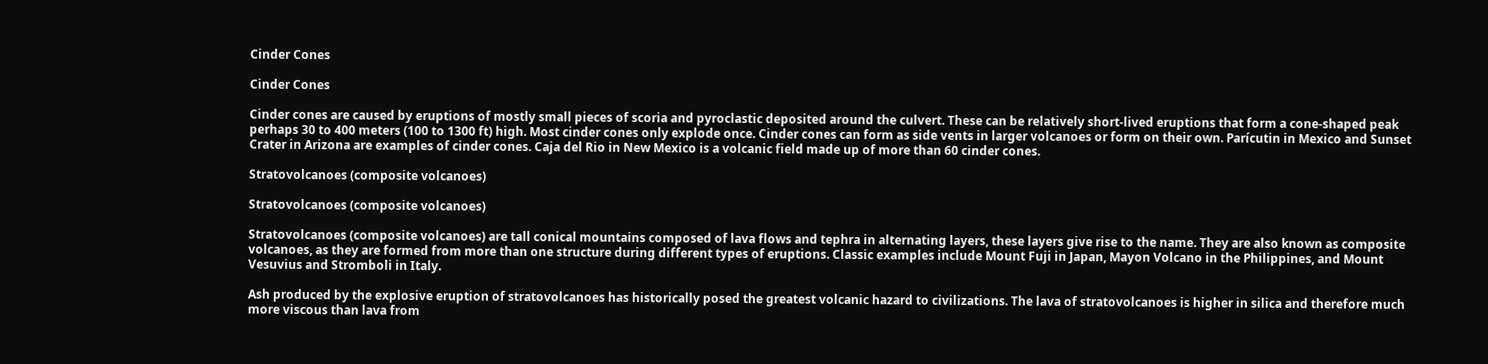Cinder Cones

Cinder Cones

Cinder cones are caused by eruptions of mostly small pieces of scoria and pyroclastic deposited around the culvert. These can be relatively short-lived eruptions that form a cone-shaped peak perhaps 30 to 400 meters (100 to 1300 ft) high. Most cinder cones only explode once. Cinder cones can form as side vents in larger volcanoes or form on their own. Parícutin in Mexico and Sunset Crater in Arizona are examples of cinder cones. Caja del Rio in New Mexico is a volcanic field made up of more than 60 cinder cones.

Stratovolcanoes (composite volcanoes)

Stratovolcanoes (composite volcanoes)

Stratovolcanoes (composite volcanoes) are tall conical mountains composed of lava flows and tephra in alternating layers, these layers give rise to the name. They are also known as composite volcanoes, as they are formed from more than one structure during different types of eruptions. Classic examples include Mount Fuji in Japan, Mayon Volcano in the Philippines, and Mount Vesuvius and Stromboli in Italy.

Ash produced by the explosive eruption of stratovolcanoes has historically posed the greatest volcanic hazard to civilizations. The lava of stratovolcanoes is higher in silica and therefore much more viscous than lava from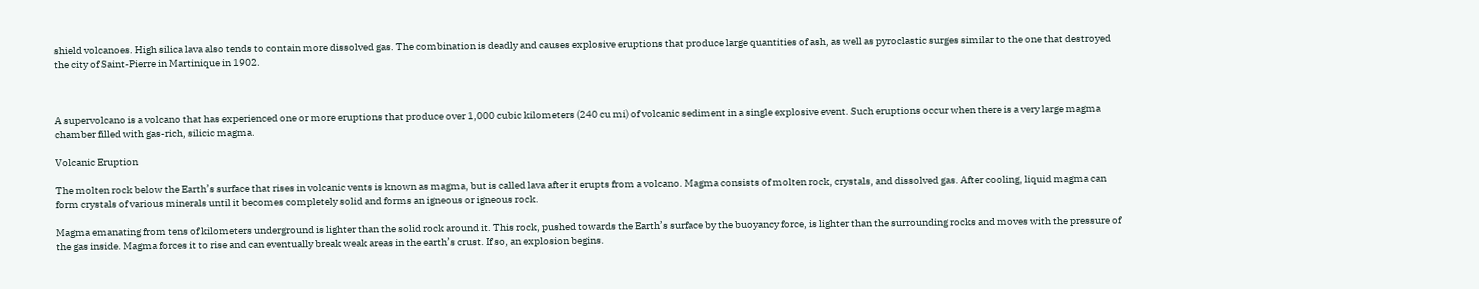shield volcanoes. High silica lava also tends to contain more dissolved gas. The combination is deadly and causes explosive eruptions that produce large quantities of ash, as well as pyroclastic surges similar to the one that destroyed the city of Saint-Pierre in Martinique in 1902.



A supervolcano is a volcano that has experienced one or more eruptions that produce over 1,000 cubic kilometers (240 cu mi) of volcanic sediment in a single explosive event. Such eruptions occur when there is a very large magma chamber filled with gas-rich, silicic magma.

Volcanic Eruption

The molten rock below the Earth’s surface that rises in volcanic vents is known as magma, but is called lava after it erupts from a volcano. Magma consists of molten rock, crystals, and dissolved gas. After cooling, liquid magma can form crystals of various minerals until it becomes completely solid and forms an igneous or igneous rock.

Magma emanating from tens of kilometers underground is lighter than the solid rock around it. This rock, pushed towards the Earth’s surface by the buoyancy force, is lighter than the surrounding rocks and moves with the pressure of the gas inside. Magma forces it to rise and can eventually break weak areas in the earth’s crust. If so, an explosion begins.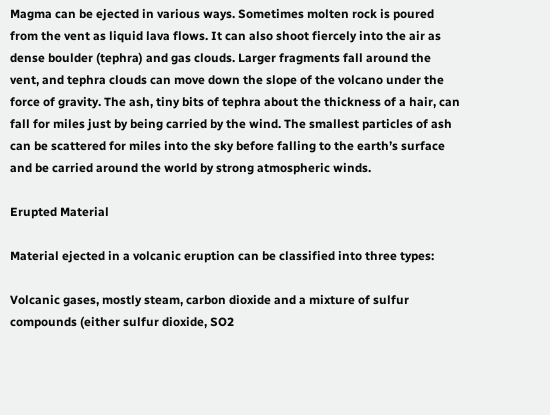Magma can be ejected in various ways. Sometimes molten rock is poured from the vent as liquid lava flows. It can also shoot fiercely into the air as dense boulder (tephra) and gas clouds. Larger fragments fall around the vent, and tephra clouds can move down the slope of the volcano under the force of gravity. The ash, tiny bits of tephra about the thickness of a hair, can fall for miles just by being carried by the wind. The smallest particles of ash can be scattered for miles into the sky before falling to the earth’s surface and be carried around the world by strong atmospheric winds.

Erupted Material

Material ejected in a volcanic eruption can be classified into three types:

Volcanic gases, mostly steam, carbon dioxide and a mixture of sulfur compounds (either sulfur dioxide, SO2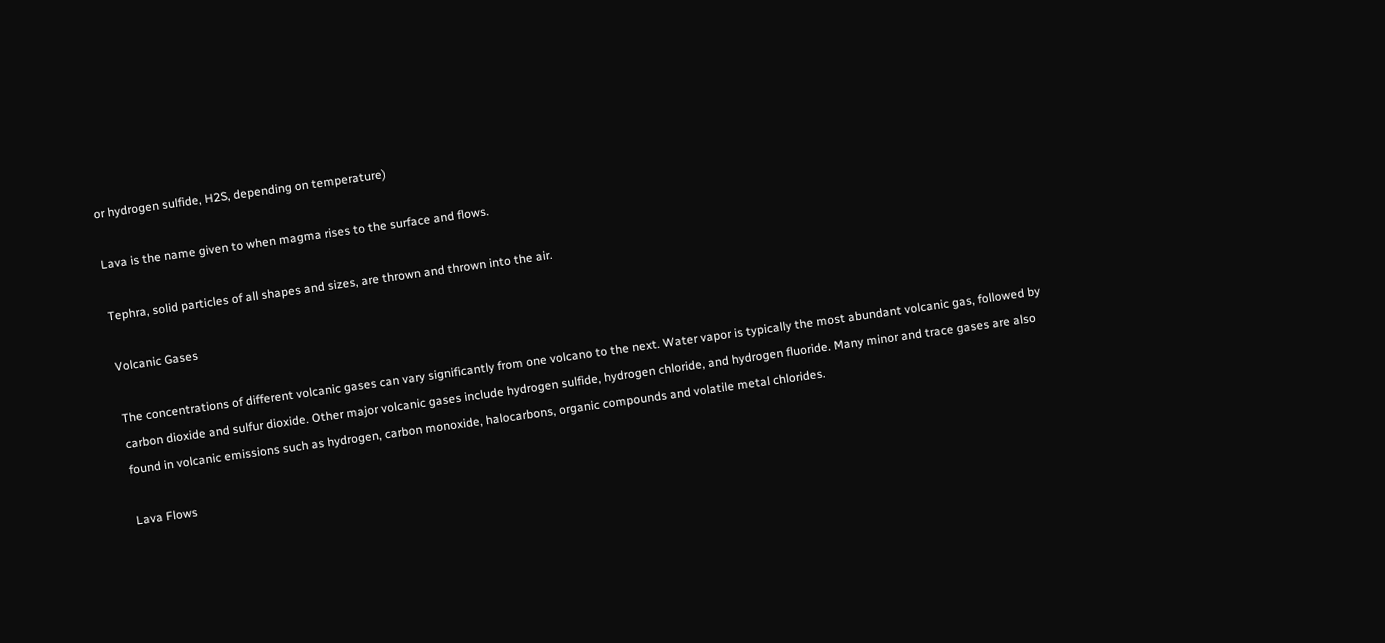or hydrogen sulfide, H2S, depending on temperature)

Lava is the name given to when magma rises to the surface and flows.

Tephra, solid particles of all shapes and sizes, are thrown and thrown into the air.

Volcanic Gases

The concentrations of different volcanic gases can vary significantly from one volcano to the next. Water vapor is typically the most abundant volcanic gas, followed by carbon dioxide and sulfur dioxide. Other major volcanic gases include hydrogen sulfide, hydrogen chloride, and hydrogen fluoride. Many minor and trace gases are also found in volcanic emissions such as hydrogen, carbon monoxide, halocarbons, organic compounds and volatile metal chlorides.

Lava Flows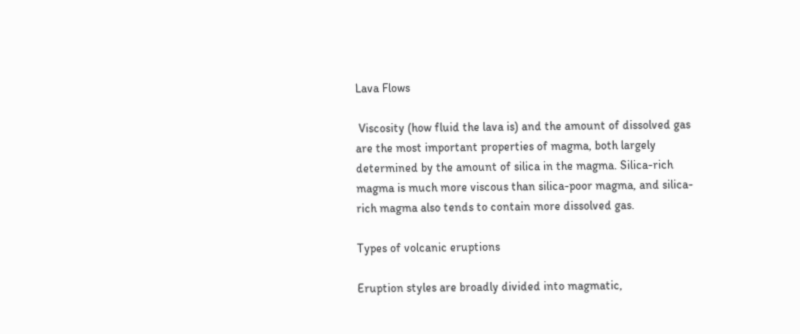Lava Flows

 Viscosity (how fluid the lava is) and the amount of dissolved gas are the most important properties of magma, both largely determined by the amount of silica in the magma. Silica-rich magma is much more viscous than silica-poor magma, and silica-rich magma also tends to contain more dissolved gas.

Types of volcanic eruptions

Eruption styles are broadly divided into magmatic,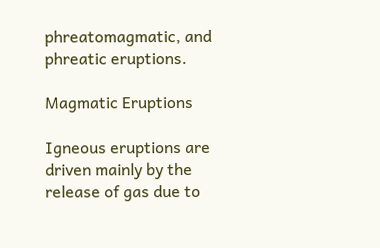phreatomagmatic, and phreatic eruptions.

Magmatic Eruptions

Igneous eruptions are driven mainly by the release of gas due to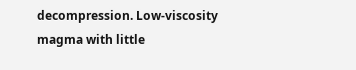decompression. Low-viscosity magma with little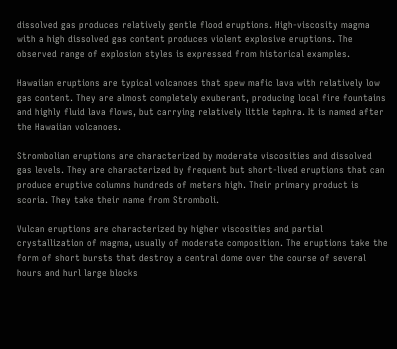dissolved gas produces relatively gentle flood eruptions. High-viscosity magma with a high dissolved gas content produces violent explosive eruptions. The observed range of explosion styles is expressed from historical examples.

Hawaiian eruptions are typical volcanoes that spew mafic lava with relatively low gas content. They are almost completely exuberant, producing local fire fountains and highly fluid lava flows, but carrying relatively little tephra. It is named after the Hawaiian volcanoes.

Strombolian eruptions are characterized by moderate viscosities and dissolved gas levels. They are characterized by frequent but short-lived eruptions that can produce eruptive columns hundreds of meters high. Their primary product is scoria. They take their name from Stromboli.

Vulcan eruptions are characterized by higher viscosities and partial crystallization of magma, usually of moderate composition. The eruptions take the form of short bursts that destroy a central dome over the course of several hours and hurl large blocks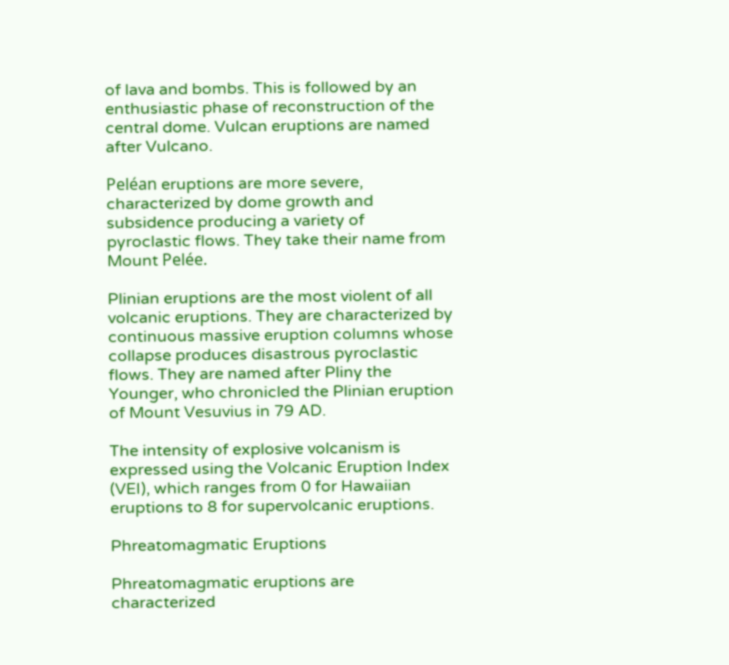of lava and bombs. This is followed by an enthusiastic phase of reconstruction of the central dome. Vulcan eruptions are named after Vulcano.

Peléan eruptions are more severe, characterized by dome growth and subsidence producing a variety of pyroclastic flows. They take their name from Mount Pelée.

Plinian eruptions are the most violent of all volcanic eruptions. They are characterized by continuous massive eruption columns whose collapse produces disastrous pyroclastic flows. They are named after Pliny the Younger, who chronicled the Plinian eruption of Mount Vesuvius in 79 AD.

The intensity of explosive volcanism is expressed using the Volcanic Eruption Index (VEI), which ranges from 0 for Hawaiian eruptions to 8 for supervolcanic eruptions.

Phreatomagmatic Eruptions

Phreatomagmatic eruptions are characterized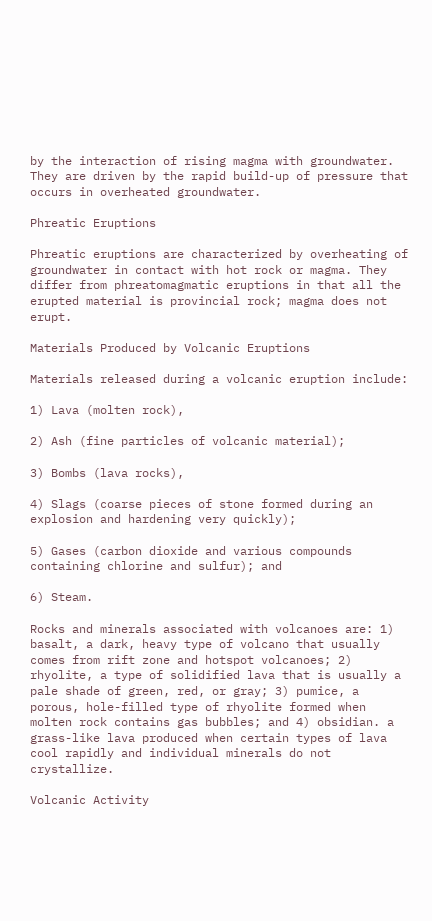by the interaction of rising magma with groundwater. They are driven by the rapid build-up of pressure that occurs in overheated groundwater.

Phreatic Eruptions

Phreatic eruptions are characterized by overheating of groundwater in contact with hot rock or magma. They differ from phreatomagmatic eruptions in that all the erupted material is provincial rock; magma does not erupt.

Materials Produced by Volcanic Eruptions

Materials released during a volcanic eruption include:

1) Lava (molten rock),

2) Ash (fine particles of volcanic material);

3) Bombs (lava rocks),

4) Slags (coarse pieces of stone formed during an explosion and hardening very quickly);

5) Gases (carbon dioxide and various compounds containing chlorine and sulfur); and

6) Steam.

Rocks and minerals associated with volcanoes are: 1) basalt, a dark, heavy type of volcano that usually comes from rift zone and hotspot volcanoes; 2) rhyolite, a type of solidified lava that is usually a pale shade of green, red, or gray; 3) pumice, a porous, hole-filled type of rhyolite formed when molten rock contains gas bubbles; and 4) obsidian. a grass-like lava produced when certain types of lava cool rapidly and individual minerals do not crystallize.

Volcanic Activity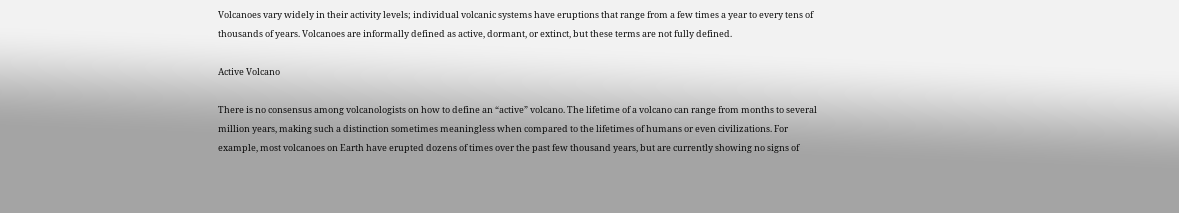Volcanoes vary widely in their activity levels; individual volcanic systems have eruptions that range from a few times a year to every tens of thousands of years. Volcanoes are informally defined as active, dormant, or extinct, but these terms are not fully defined.

Active Volcano

There is no consensus among volcanologists on how to define an “active” volcano. The lifetime of a volcano can range from months to several million years, making such a distinction sometimes meaningless when compared to the lifetimes of humans or even civilizations. For example, most volcanoes on Earth have erupted dozens of times over the past few thousand years, but are currently showing no signs of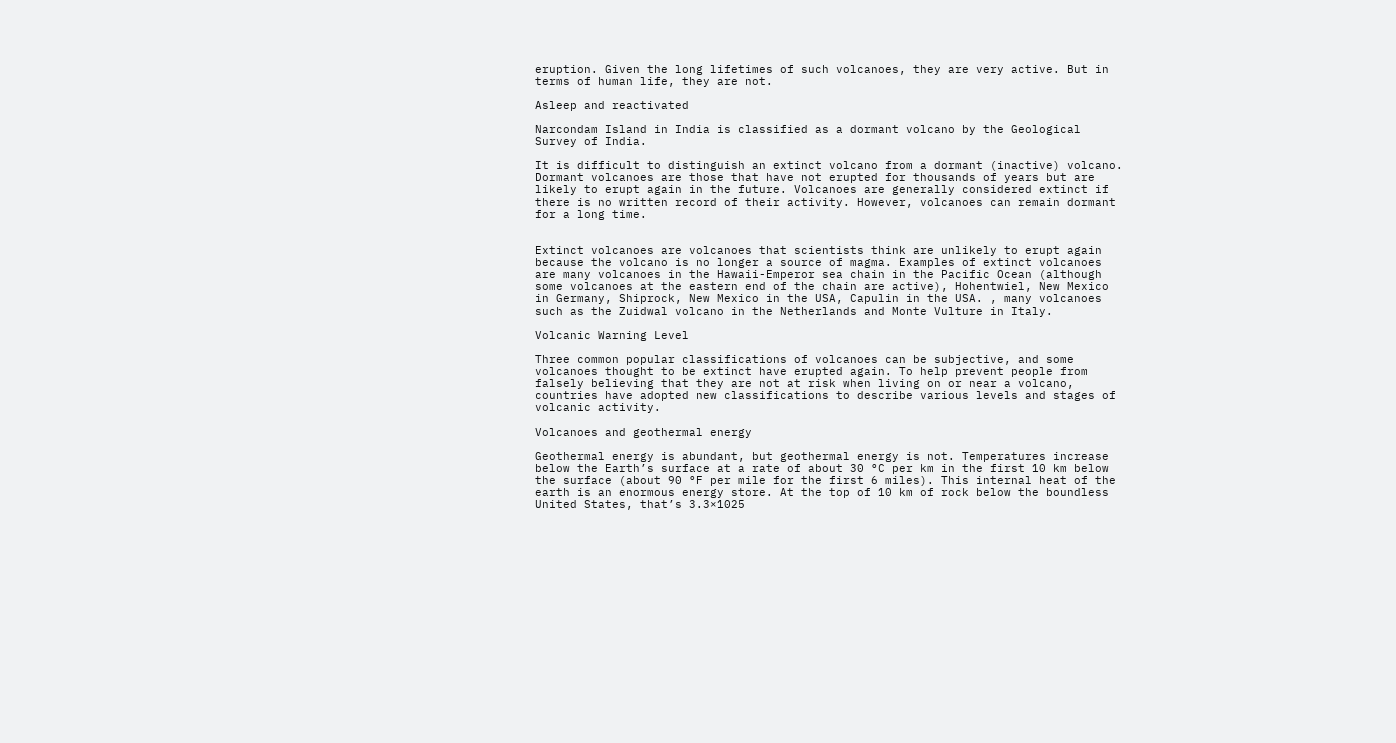eruption. Given the long lifetimes of such volcanoes, they are very active. But in terms of human life, they are not.

Asleep and reactivated

Narcondam Island in India is classified as a dormant volcano by the Geological Survey of India.

It is difficult to distinguish an extinct volcano from a dormant (inactive) volcano. Dormant volcanoes are those that have not erupted for thousands of years but are likely to erupt again in the future. Volcanoes are generally considered extinct if there is no written record of their activity. However, volcanoes can remain dormant for a long time.


Extinct volcanoes are volcanoes that scientists think are unlikely to erupt again because the volcano is no longer a source of magma. Examples of extinct volcanoes are many volcanoes in the Hawaii-Emperor sea chain in the Pacific Ocean (although some volcanoes at the eastern end of the chain are active), Hohentwiel, New Mexico in Germany, Shiprock, New Mexico in the USA, Capulin in the USA. , many volcanoes such as the Zuidwal volcano in the Netherlands and Monte Vulture in Italy.

Volcanic Warning Level

Three common popular classifications of volcanoes can be subjective, and some volcanoes thought to be extinct have erupted again. To help prevent people from falsely believing that they are not at risk when living on or near a volcano, countries have adopted new classifications to describe various levels and stages of volcanic activity.

Volcanoes and geothermal energy

Geothermal energy is abundant, but geothermal energy is not. Temperatures increase below the Earth’s surface at a rate of about 30 °C per km in the first 10 km below the surface (about 90 °F per mile for the first 6 miles). This internal heat of the earth is an enormous energy store. At the top of 10 km of rock below the boundless United States, that’s 3.3×1025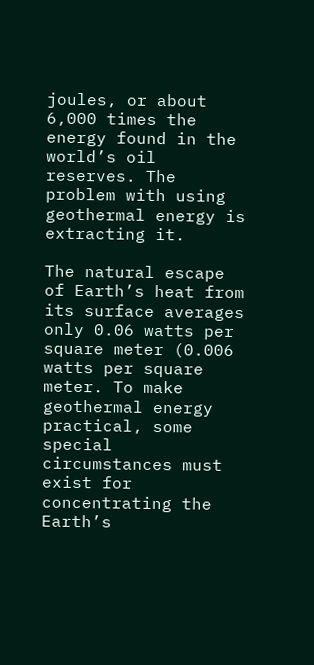joules, or about 6,000 times the energy found in the world’s oil reserves. The problem with using geothermal energy is extracting it.

The natural escape of Earth’s heat from its surface averages only 0.06 watts per square meter (0.006 watts per square meter. To make geothermal energy practical, some special circumstances must exist for concentrating the Earth’s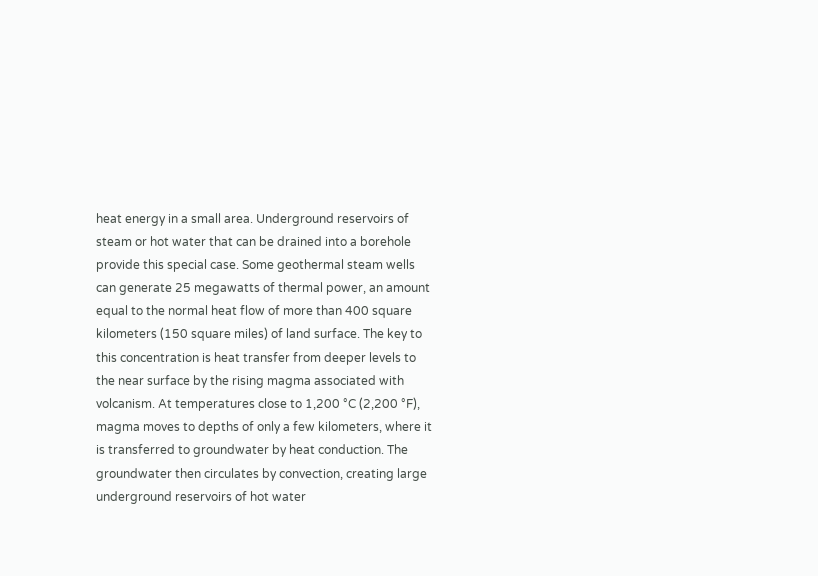heat energy in a small area. Underground reservoirs of steam or hot water that can be drained into a borehole provide this special case. Some geothermal steam wells can generate 25 megawatts of thermal power, an amount equal to the normal heat flow of more than 400 square kilometers (150 square miles) of land surface. The key to this concentration is heat transfer from deeper levels to the near surface by the rising magma associated with volcanism. At temperatures close to 1,200 °C (2,200 °F), magma moves to depths of only a few kilometers, where it is transferred to groundwater by heat conduction. The groundwater then circulates by convection, creating large underground reservoirs of hot water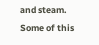and steam. Some of this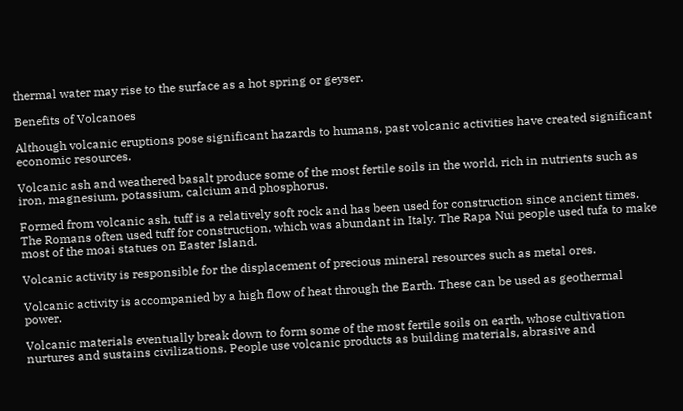thermal water may rise to the surface as a hot spring or geyser.

Benefits of Volcanoes

Although volcanic eruptions pose significant hazards to humans, past volcanic activities have created significant economic resources.

Volcanic ash and weathered basalt produce some of the most fertile soils in the world, rich in nutrients such as iron, magnesium, potassium, calcium and phosphorus.

Formed from volcanic ash, tuff is a relatively soft rock and has been used for construction since ancient times. The Romans often used tuff for construction, which was abundant in Italy. The Rapa Nui people used tufa to make most of the moai statues on Easter Island.

Volcanic activity is responsible for the displacement of precious mineral resources such as metal ores.

Volcanic activity is accompanied by a high flow of heat through the Earth. These can be used as geothermal power.

Volcanic materials eventually break down to form some of the most fertile soils on earth, whose cultivation nurtures and sustains civilizations. People use volcanic products as building materials, abrasive and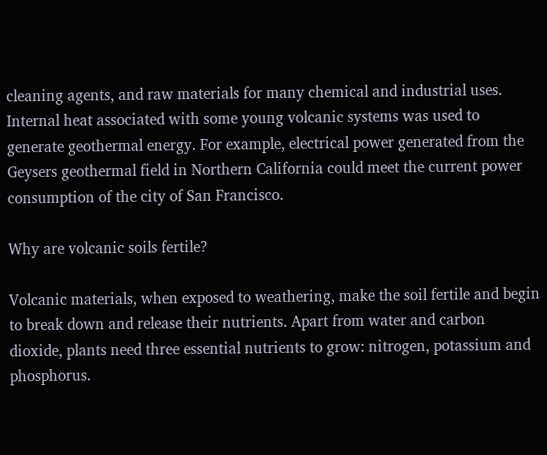cleaning agents, and raw materials for many chemical and industrial uses. Internal heat associated with some young volcanic systems was used to generate geothermal energy. For example, electrical power generated from the Geysers geothermal field in Northern California could meet the current power consumption of the city of San Francisco.

Why are volcanic soils fertile?

Volcanic materials, when exposed to weathering, make the soil fertile and begin to break down and release their nutrients. Apart from water and carbon dioxide, plants need three essential nutrients to grow: nitrogen, potassium and phosphorus.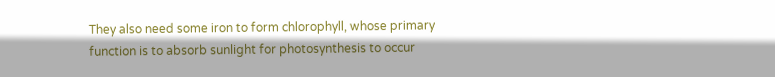They also need some iron to form chlorophyll, whose primary function is to absorb sunlight for photosynthesis to occur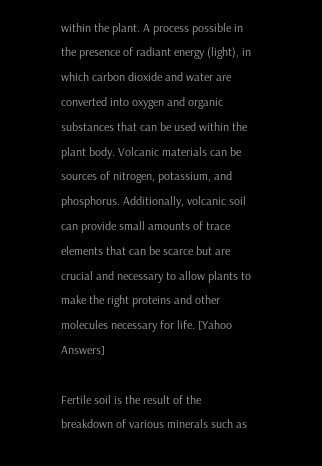within the plant. A process possible in the presence of radiant energy (light), in which carbon dioxide and water are converted into oxygen and organic substances that can be used within the plant body. Volcanic materials can be sources of nitrogen, potassium, and phosphorus. Additionally, volcanic soil can provide small amounts of trace elements that can be scarce but are crucial and necessary to allow plants to make the right proteins and other molecules necessary for life. [Yahoo Answers]

Fertile soil is the result of the breakdown of various minerals such as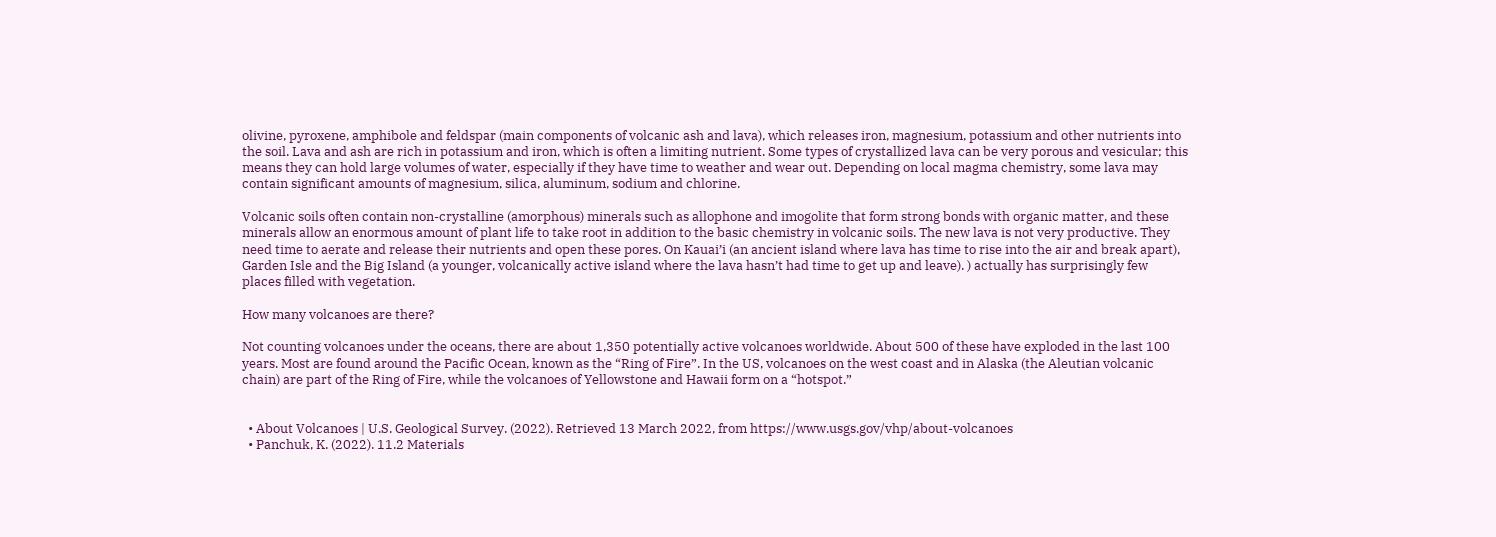olivine, pyroxene, amphibole and feldspar (main components of volcanic ash and lava), which releases iron, magnesium, potassium and other nutrients into the soil. Lava and ash are rich in potassium and iron, which is often a limiting nutrient. Some types of crystallized lava can be very porous and vesicular; this means they can hold large volumes of water, especially if they have time to weather and wear out. Depending on local magma chemistry, some lava may contain significant amounts of magnesium, silica, aluminum, sodium and chlorine.

Volcanic soils often contain non-crystalline (amorphous) minerals such as allophone and imogolite that form strong bonds with organic matter, and these minerals allow an enormous amount of plant life to take root in addition to the basic chemistry in volcanic soils. The new lava is not very productive. They need time to aerate and release their nutrients and open these pores. On Kauai’i (an ancient island where lava has time to rise into the air and break apart), Garden Isle and the Big Island (a younger, volcanically active island where the lava hasn’t had time to get up and leave). ) actually has surprisingly few places filled with vegetation.

How many volcanoes are there?

Not counting volcanoes under the oceans, there are about 1,350 potentially active volcanoes worldwide. About 500 of these have exploded in the last 100 years. Most are found around the Pacific Ocean, known as the “Ring of Fire”. In the US, volcanoes on the west coast and in Alaska (the Aleutian volcanic chain) are part of the Ring of Fire, while the volcanoes of Yellowstone and Hawaii form on a “hotspot.”


  • About Volcanoes | U.S. Geological Survey. (2022). Retrieved 13 March 2022, from https://www.usgs.gov/vhp/about-volcanoes
  • Panchuk, K. (2022). 11.2 Materials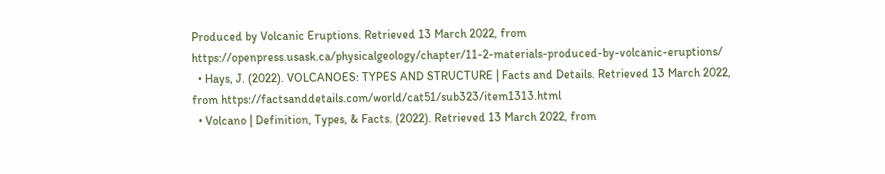Produced by Volcanic Eruptions. Retrieved 13 March 2022, from https://openpress.usask.ca/physicalgeology/chapter/11-2-materials-produced-by-volcanic-eruptions/
  • Hays, J. (2022). VOLCANOES: TYPES AND STRUCTURE | Facts and Details. Retrieved 13 March 2022, from https://factsanddetails.com/world/cat51/sub323/item1313.html
  • Volcano | Definition, Types, & Facts. (2022). Retrieved 13 March 2022, from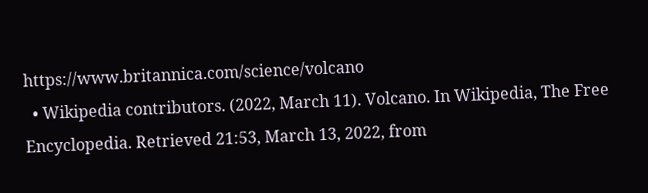https://www.britannica.com/science/volcano
  • Wikipedia contributors. (2022, March 11). Volcano. In Wikipedia, The Free Encyclopedia. Retrieved 21:53, March 13, 2022, from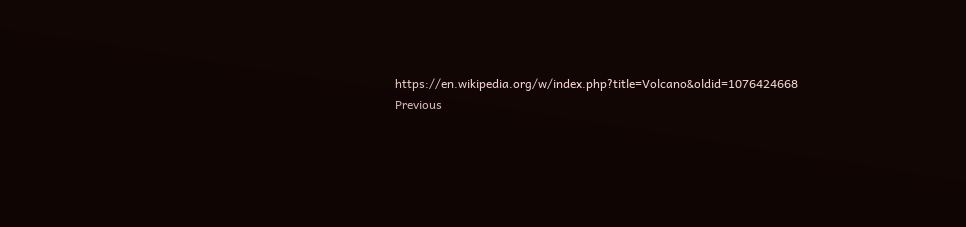https://en.wikipedia.org/w/index.php?title=Volcano&oldid=1076424668
Previous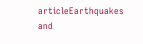articleEarthquakes and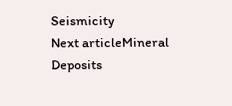Seismicity
Next articleMineral Deposits